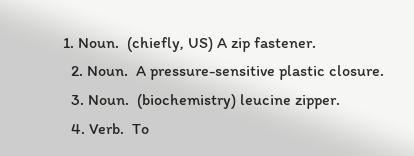1. Noun.  (chiefly, US) A zip fastener.
  2. Noun.  A pressure-sensitive plastic closure.
  3. Noun.  (biochemistry) leucine zipper.
  4. Verb.  To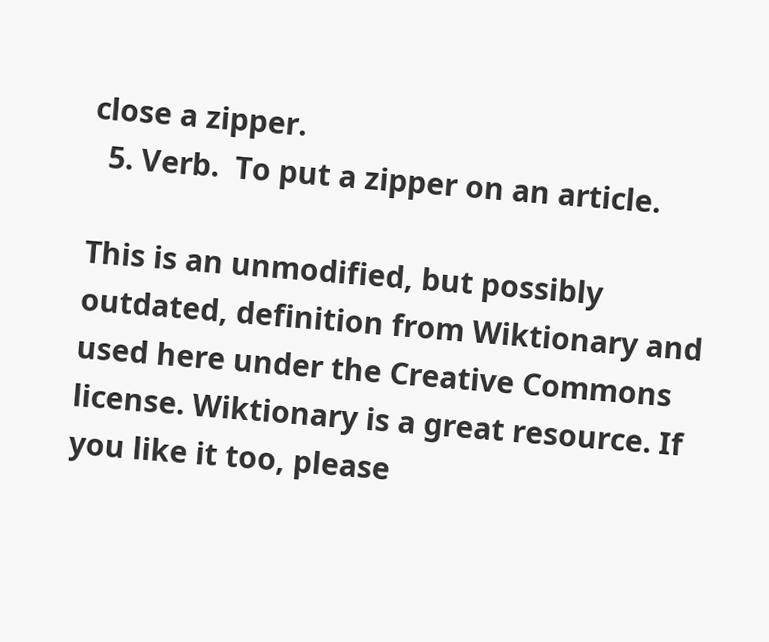close a zipper.
  5. Verb.  To put a zipper on an article.

This is an unmodified, but possibly outdated, definition from Wiktionary and used here under the Creative Commons license. Wiktionary is a great resource. If you like it too, please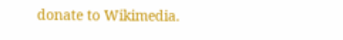donate to Wikimedia.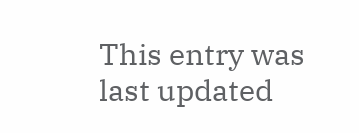This entry was last updated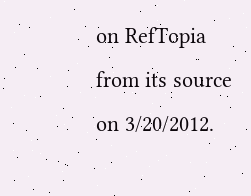on RefTopia from its source on 3/20/2012.